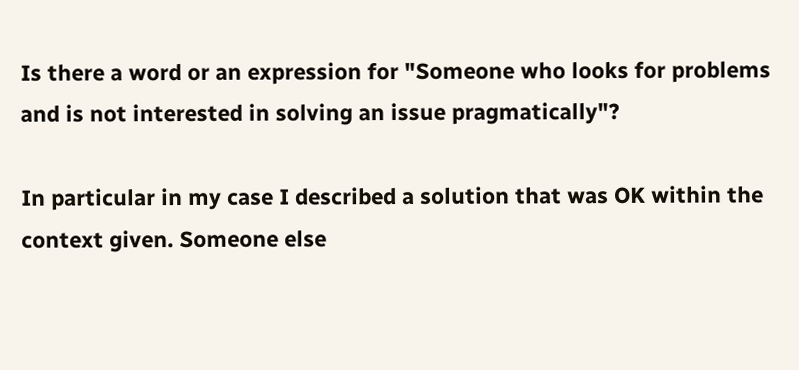Is there a word or an expression for "Someone who looks for problems and is not interested in solving an issue pragmatically"?

In particular in my case I described a solution that was OK within the context given. Someone else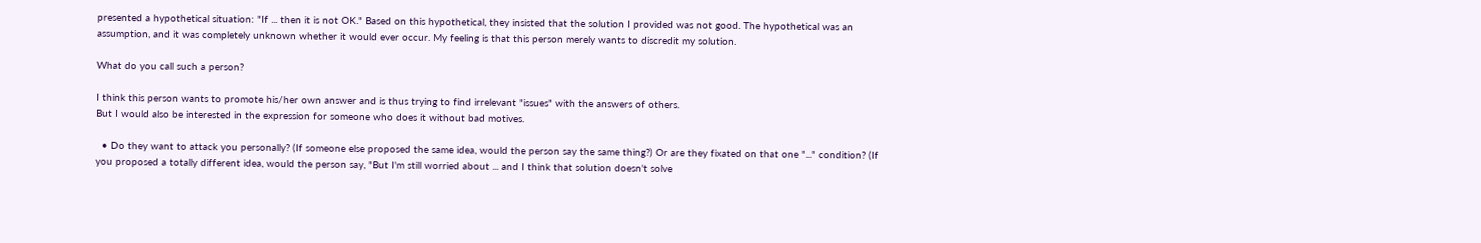presented a hypothetical situation: "If ... then it is not OK." Based on this hypothetical, they insisted that the solution I provided was not good. The hypothetical was an assumption, and it was completely unknown whether it would ever occur. My feeling is that this person merely wants to discredit my solution.

What do you call such a person?

I think this person wants to promote his/her own answer and is thus trying to find irrelevant "issues" with the answers of others.
But I would also be interested in the expression for someone who does it without bad motives.

  • Do they want to attack you personally? (If someone else proposed the same idea, would the person say the same thing?) Or are they fixated on that one "..." condition? (If you proposed a totally different idea, would the person say, "But I'm still worried about ... and I think that solution doesn't solve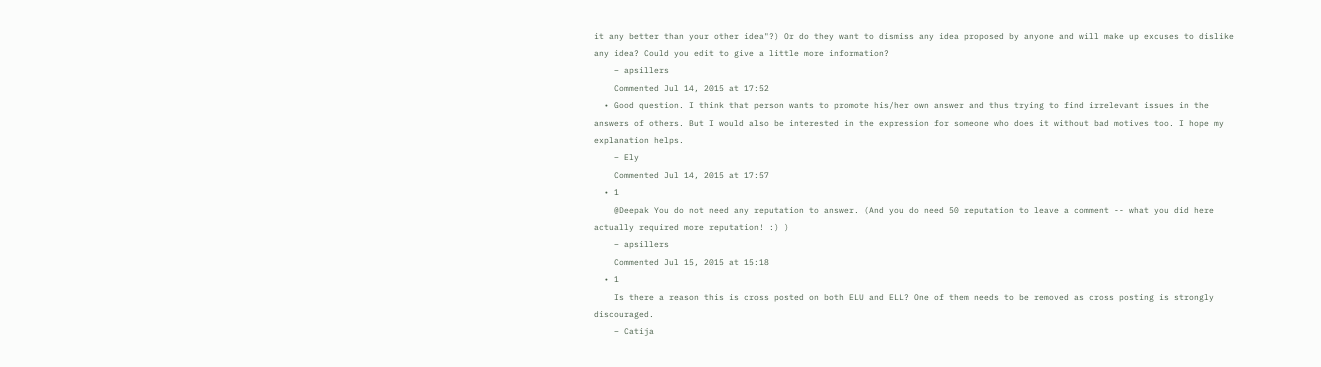it any better than your other idea"?) Or do they want to dismiss any idea proposed by anyone and will make up excuses to dislike any idea? Could you edit to give a little more information?
    – apsillers
    Commented Jul 14, 2015 at 17:52
  • Good question. I think that person wants to promote his/her own answer and thus trying to find irrelevant issues in the answers of others. But I would also be interested in the expression for someone who does it without bad motives too. I hope my explanation helps.
    – Ely
    Commented Jul 14, 2015 at 17:57
  • 1
    @Deepak You do not need any reputation to answer. (And you do need 50 reputation to leave a comment -- what you did here actually required more reputation! :) )
    – apsillers
    Commented Jul 15, 2015 at 15:18
  • 1
    Is there a reason this is cross posted on both ELU and ELL? One of them needs to be removed as cross posting is strongly discouraged.
    – Catija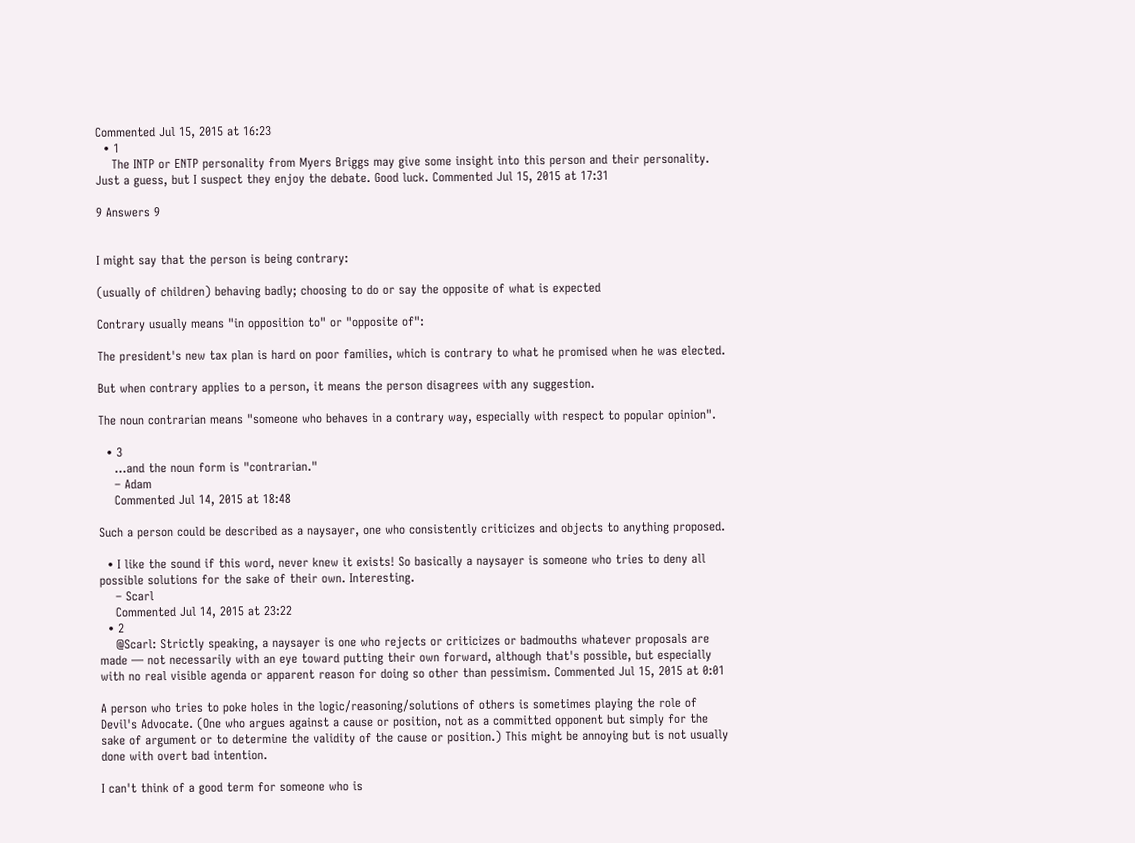Commented Jul 15, 2015 at 16:23
  • 1
    The INTP or ENTP personality from Myers Briggs may give some insight into this person and their personality. Just a guess, but I suspect they enjoy the debate. Good luck. Commented Jul 15, 2015 at 17:31

9 Answers 9


I might say that the person is being contrary:

(usually of children) behaving badly; choosing to do or say the opposite of what is expected

Contrary usually means "in opposition to" or "opposite of":

The president's new tax plan is hard on poor families, which is contrary to what he promised when he was elected.

But when contrary applies to a person, it means the person disagrees with any suggestion.

The noun contrarian means "someone who behaves in a contrary way, especially with respect to popular opinion".

  • 3
    ...and the noun form is "contrarian."
    – Adam
    Commented Jul 14, 2015 at 18:48

Such a person could be described as a naysayer, one who consistently criticizes and objects to anything proposed.

  • I like the sound if this word, never knew it exists! So basically a naysayer is someone who tries to deny all possible solutions for the sake of their own. Interesting.
    – Scarl
    Commented Jul 14, 2015 at 23:22
  • 2
    @Scarl: Strictly speaking, a naysayer is one who rejects or criticizes or badmouths whatever proposals are made — not necessarily with an eye toward putting their own forward, although that's possible, but especially with no real visible agenda or apparent reason for doing so other than pessimism. Commented Jul 15, 2015 at 0:01

A person who tries to poke holes in the logic/reasoning/solutions of others is sometimes playing the role of Devil's Advocate. (One who argues against a cause or position, not as a committed opponent but simply for the sake of argument or to determine the validity of the cause or position.) This might be annoying but is not usually done with overt bad intention.

I can't think of a good term for someone who is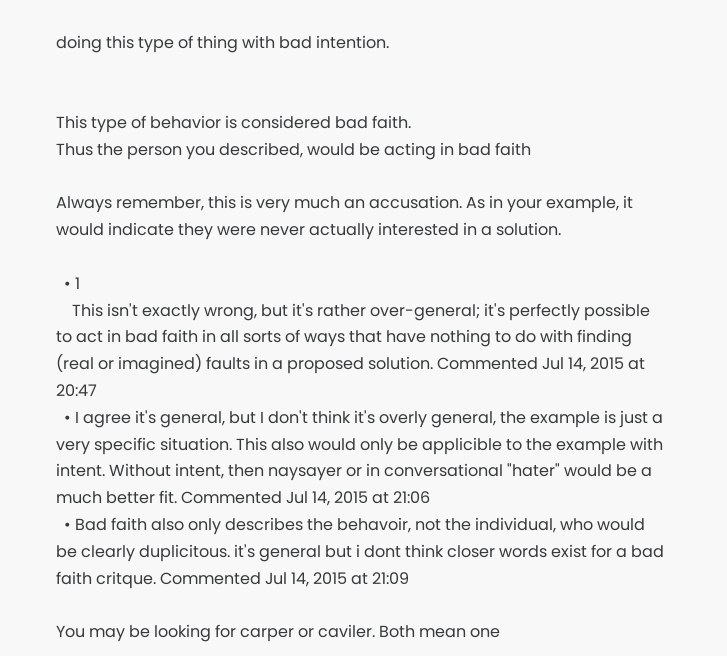doing this type of thing with bad intention.


This type of behavior is considered bad faith.
Thus the person you described, would be acting in bad faith

Always remember, this is very much an accusation. As in your example, it would indicate they were never actually interested in a solution.

  • 1
    This isn't exactly wrong, but it's rather over-general; it's perfectly possible to act in bad faith in all sorts of ways that have nothing to do with finding (real or imagined) faults in a proposed solution. Commented Jul 14, 2015 at 20:47
  • I agree it's general, but I don't think it's overly general, the example is just a very specific situation. This also would only be applicible to the example with intent. Without intent, then naysayer or in conversational "hater" would be a much better fit. Commented Jul 14, 2015 at 21:06
  • Bad faith also only describes the behavoir, not the individual, who would be clearly duplicitous. it's general but i dont think closer words exist for a bad faith critque. Commented Jul 14, 2015 at 21:09

You may be looking for carper or caviler. Both mean one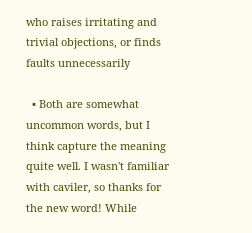who raises irritating and trivial objections, or finds faults unnecessarily

  • Both are somewhat uncommon words, but I think capture the meaning quite well. I wasn't familiar with caviler, so thanks for the new word! While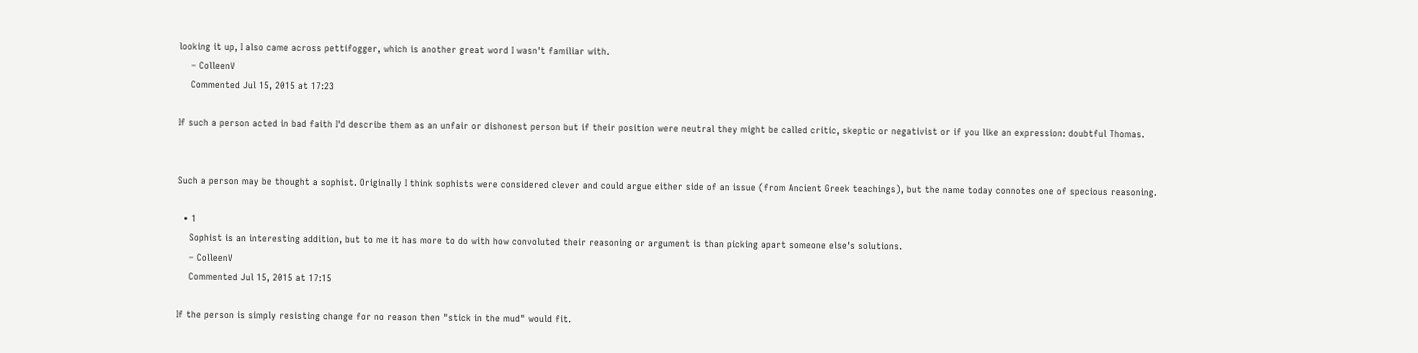looking it up, I also came across pettifogger, which is another great word I wasn't familiar with.
    – ColleenV
    Commented Jul 15, 2015 at 17:23

If such a person acted in bad faith I'd describe them as an unfair or dishonest person but if their position were neutral they might be called critic, skeptic or negativist or if you like an expression: doubtful Thomas.


Such a person may be thought a sophist. Originally I think sophists were considered clever and could argue either side of an issue (from Ancient Greek teachings), but the name today connotes one of specious reasoning.

  • 1
    Sophist is an interesting addition, but to me it has more to do with how convoluted their reasoning or argument is than picking apart someone else's solutions.
    – ColleenV
    Commented Jul 15, 2015 at 17:15

If the person is simply resisting change for no reason then "stick in the mud" would fit.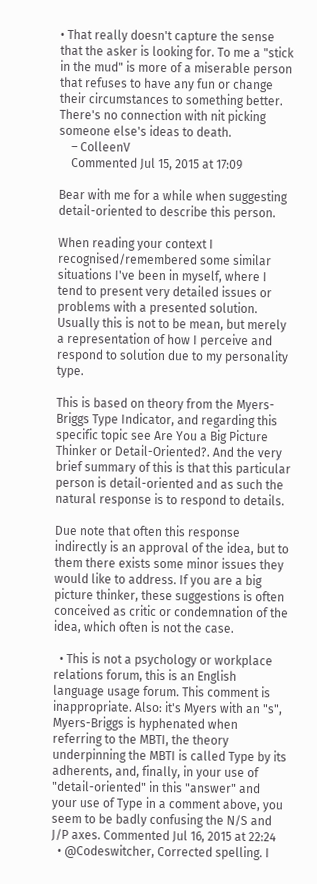• That really doesn't capture the sense that the asker is looking for. To me a "stick in the mud" is more of a miserable person that refuses to have any fun or change their circumstances to something better. There's no connection with nit picking someone else's ideas to death.
    – ColleenV
    Commented Jul 15, 2015 at 17:09

Bear with me for a while when suggesting detail-oriented to describe this person.

When reading your context I recognised/remembered some similar situations I've been in myself, where I tend to present very detailed issues or problems with a presented solution. Usually this is not to be mean, but merely a representation of how I perceive and respond to solution due to my personality type.

This is based on theory from the Myers-Briggs Type Indicator, and regarding this specific topic see Are You a Big Picture Thinker or Detail-Oriented?. And the very brief summary of this is that this particular person is detail-oriented and as such the natural response is to respond to details.

Due note that often this response indirectly is an approval of the idea, but to them there exists some minor issues they would like to address. If you are a big picture thinker, these suggestions is often conceived as critic or condemnation of the idea, which often is not the case.

  • This is not a psychology or workplace relations forum, this is an English language usage forum. This comment is inappropriate. Also: it's Myers with an "s", Myers-Briggs is hyphenated when referring to the MBTI, the theory underpinning the MBTI is called Type by its adherents, and, finally, in your use of "detail-oriented" in this "answer" and your use of Type in a comment above, you seem to be badly confusing the N/S and J/P axes. Commented Jul 16, 2015 at 22:24
  • @Codeswitcher, Corrected spelling. I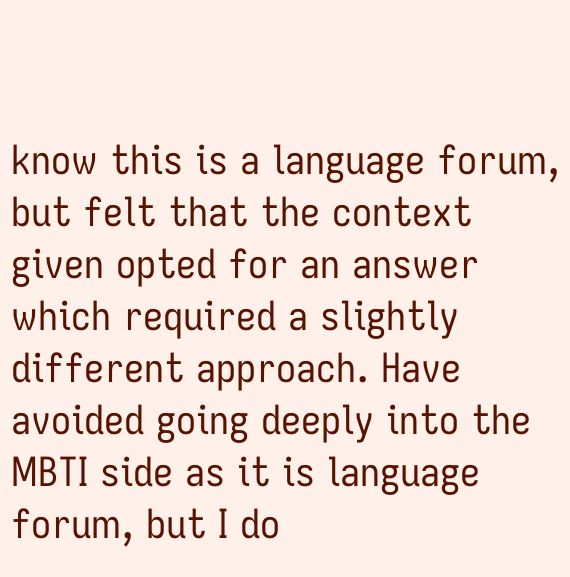know this is a language forum, but felt that the context given opted for an answer which required a slightly different approach. Have avoided going deeply into the MBTI side as it is language forum, but I do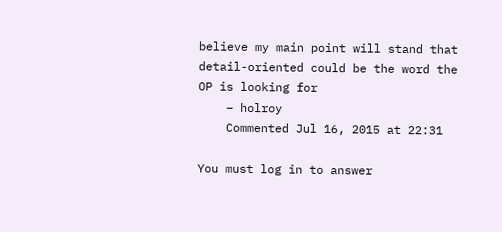believe my main point will stand that detail-oriented could be the word the OP is looking for
    – holroy
    Commented Jul 16, 2015 at 22:31

You must log in to answer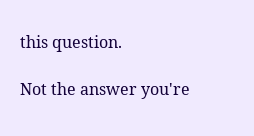this question.

Not the answer you're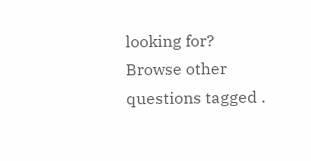looking for? Browse other questions tagged .